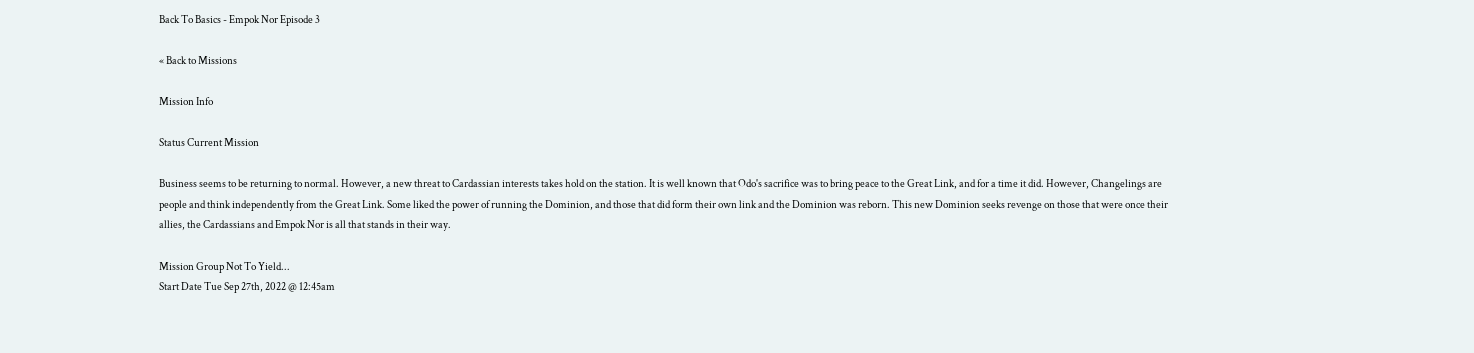Back To Basics - Empok Nor Episode 3

« Back to Missions

Mission Info

Status Current Mission

Business seems to be returning to normal. However, a new threat to Cardassian interests takes hold on the station. It is well known that Odo's sacrifice was to bring peace to the Great Link, and for a time it did. However, Changelings are people and think independently from the Great Link. Some liked the power of running the Dominion, and those that did form their own link and the Dominion was reborn. This new Dominion seeks revenge on those that were once their allies, the Cardassians and Empok Nor is all that stands in their way.

Mission Group Not To Yield...
Start Date Tue Sep 27th, 2022 @ 12:45am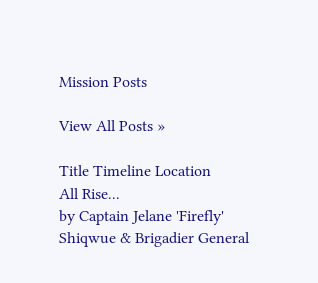Mission Posts

View All Posts »

Title Timeline Location
All Rise...
by Captain Jelane 'Firefly' Shiqwue & Brigadier General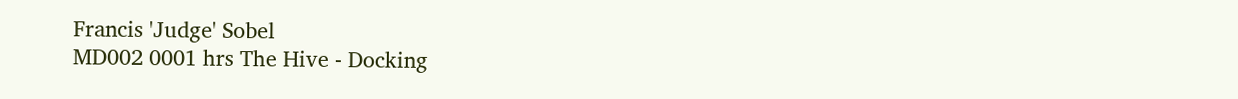Francis 'Judge' Sobel
MD002 0001 hrs The Hive - Docking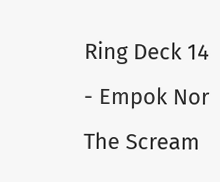Ring Deck 14 - Empok Nor
The Scream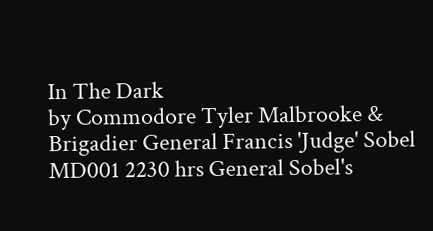In The Dark
by Commodore Tyler Malbrooke & Brigadier General Francis 'Judge' Sobel
MD001 2230 hrs General Sobel's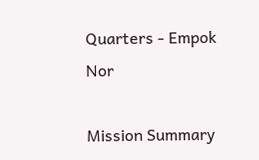Quarters - Empok Nor

Mission Summary